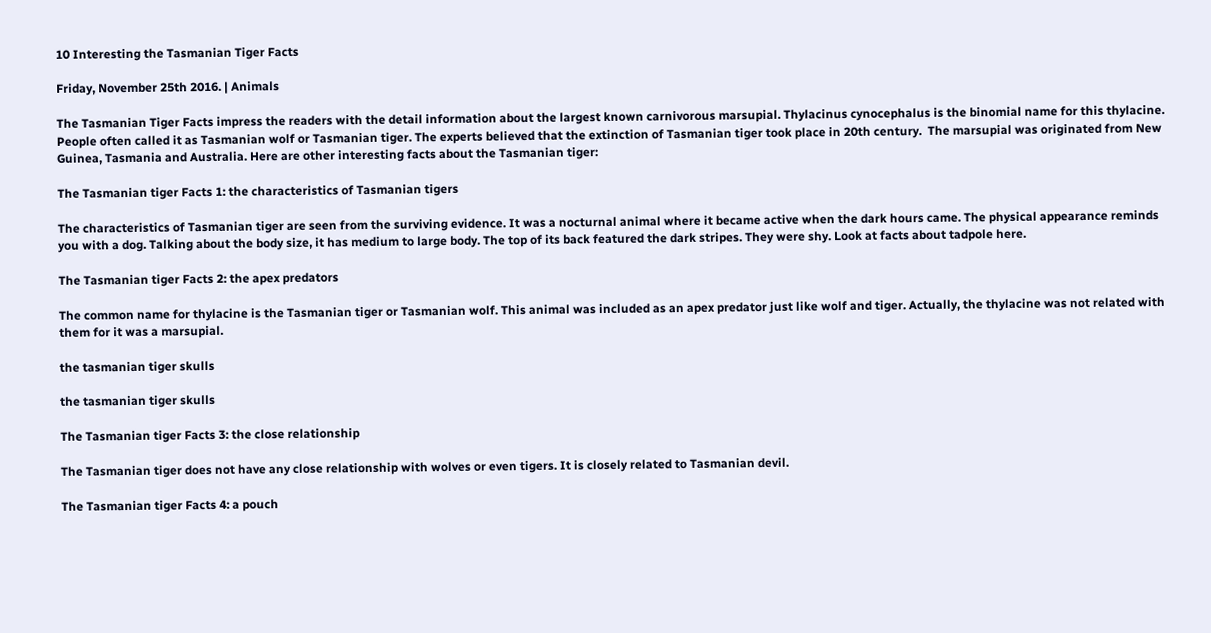10 Interesting the Tasmanian Tiger Facts

Friday, November 25th 2016. | Animals

The Tasmanian Tiger Facts impress the readers with the detail information about the largest known carnivorous marsupial. Thylacinus cynocephalus is the binomial name for this thylacine. People often called it as Tasmanian wolf or Tasmanian tiger. The experts believed that the extinction of Tasmanian tiger took place in 20th century.  The marsupial was originated from New Guinea, Tasmania and Australia. Here are other interesting facts about the Tasmanian tiger:

The Tasmanian tiger Facts 1: the characteristics of Tasmanian tigers

The characteristics of Tasmanian tiger are seen from the surviving evidence. It was a nocturnal animal where it became active when the dark hours came. The physical appearance reminds you with a dog. Talking about the body size, it has medium to large body. The top of its back featured the dark stripes. They were shy. Look at facts about tadpole here.

The Tasmanian tiger Facts 2: the apex predators

The common name for thylacine is the Tasmanian tiger or Tasmanian wolf. This animal was included as an apex predator just like wolf and tiger. Actually, the thylacine was not related with them for it was a marsupial.

the tasmanian tiger skulls

the tasmanian tiger skulls

The Tasmanian tiger Facts 3: the close relationship

The Tasmanian tiger does not have any close relationship with wolves or even tigers. It is closely related to Tasmanian devil.

The Tasmanian tiger Facts 4: a pouch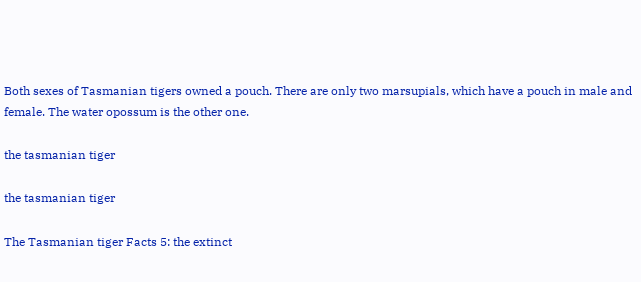Both sexes of Tasmanian tigers owned a pouch. There are only two marsupials, which have a pouch in male and female. The water opossum is the other one.

the tasmanian tiger

the tasmanian tiger

The Tasmanian tiger Facts 5: the extinct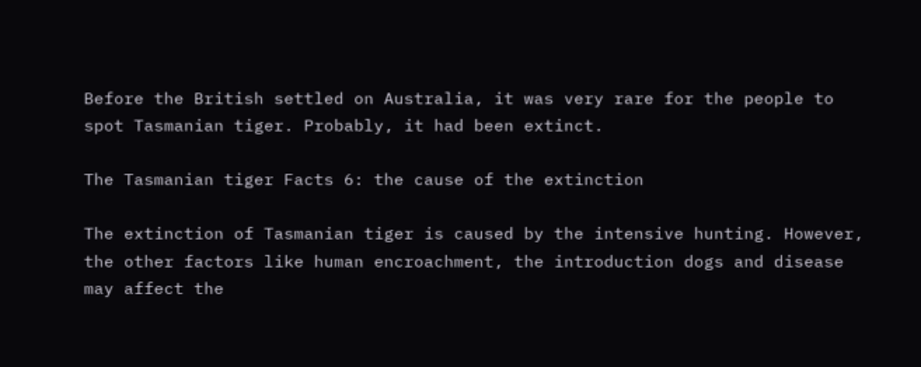Before the British settled on Australia, it was very rare for the people to spot Tasmanian tiger. Probably, it had been extinct.

The Tasmanian tiger Facts 6: the cause of the extinction

The extinction of Tasmanian tiger is caused by the intensive hunting. However, the other factors like human encroachment, the introduction dogs and disease may affect the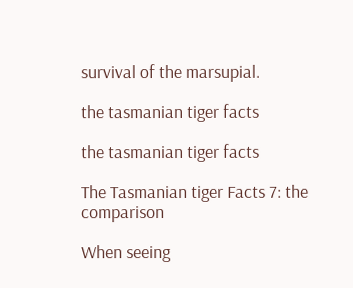survival of the marsupial.

the tasmanian tiger facts

the tasmanian tiger facts

The Tasmanian tiger Facts 7: the comparison

When seeing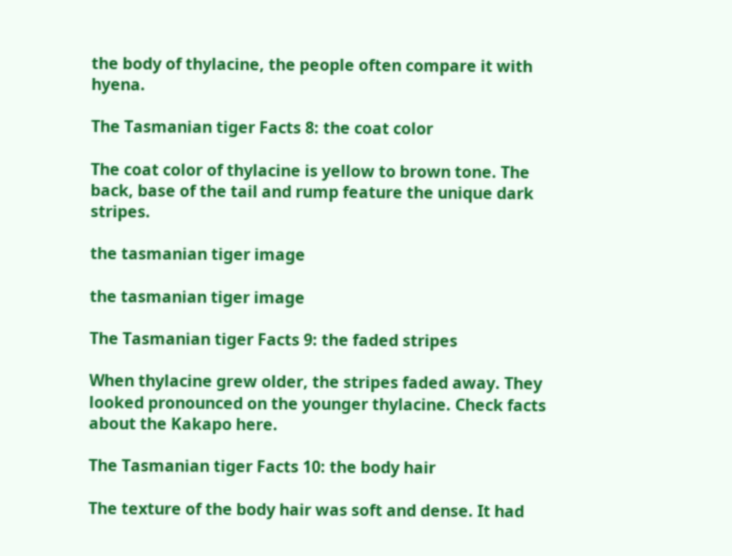the body of thylacine, the people often compare it with hyena.

The Tasmanian tiger Facts 8: the coat color

The coat color of thylacine is yellow to brown tone. The back, base of the tail and rump feature the unique dark stripes.

the tasmanian tiger image

the tasmanian tiger image

The Tasmanian tiger Facts 9: the faded stripes

When thylacine grew older, the stripes faded away. They looked pronounced on the younger thylacine. Check facts about the Kakapo here.

The Tasmanian tiger Facts 10: the body hair

The texture of the body hair was soft and dense. It had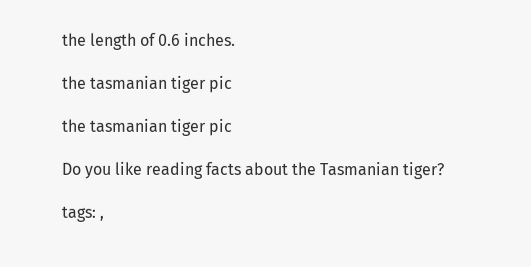the length of 0.6 inches.

the tasmanian tiger pic

the tasmanian tiger pic

Do you like reading facts about the Tasmanian tiger?

tags: ,